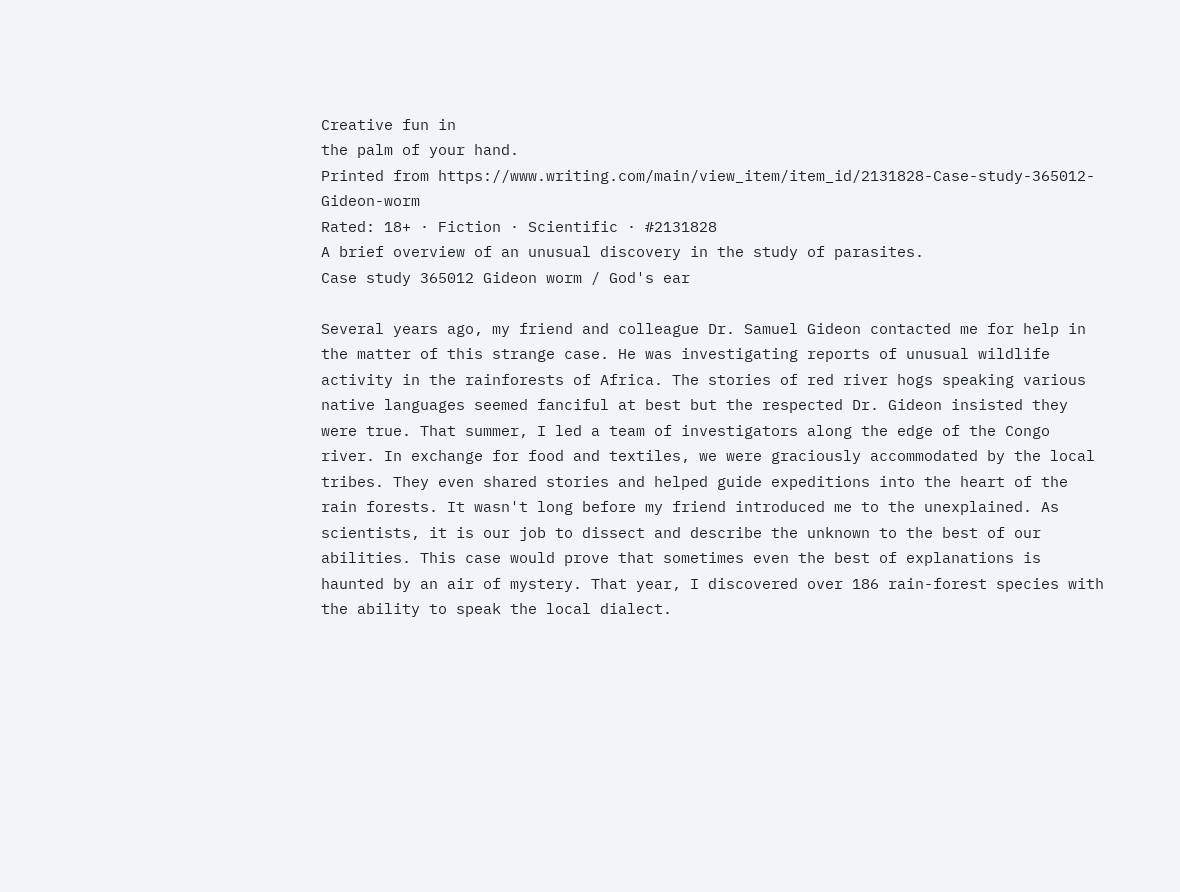Creative fun in
the palm of your hand.
Printed from https://www.writing.com/main/view_item/item_id/2131828-Case-study-365012-Gideon-worm
Rated: 18+ · Fiction · Scientific · #2131828
A brief overview of an unusual discovery in the study of parasites.
Case study 365012 Gideon worm / God's ear

Several years ago, my friend and colleague Dr. Samuel Gideon contacted me for help in the matter of this strange case. He was investigating reports of unusual wildlife activity in the rainforests of Africa. The stories of red river hogs speaking various native languages seemed fanciful at best but the respected Dr. Gideon insisted they were true. That summer, I led a team of investigators along the edge of the Congo river. In exchange for food and textiles, we were graciously accommodated by the local tribes. They even shared stories and helped guide expeditions into the heart of the rain forests. It wasn't long before my friend introduced me to the unexplained. As scientists, it is our job to dissect and describe the unknown to the best of our abilities. This case would prove that sometimes even the best of explanations is haunted by an air of mystery. That year, I discovered over 186 rain-forest species with the ability to speak the local dialect.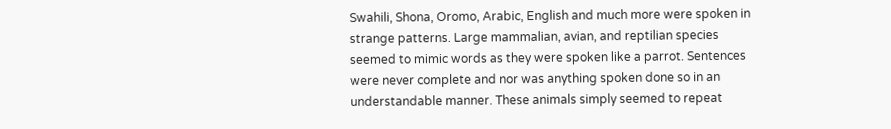Swahili, Shona, Oromo, Arabic, English and much more were spoken in strange patterns. Large mammalian, avian, and reptilian species seemed to mimic words as they were spoken like a parrot. Sentences were never complete and nor was anything spoken done so in an understandable manner. These animals simply seemed to repeat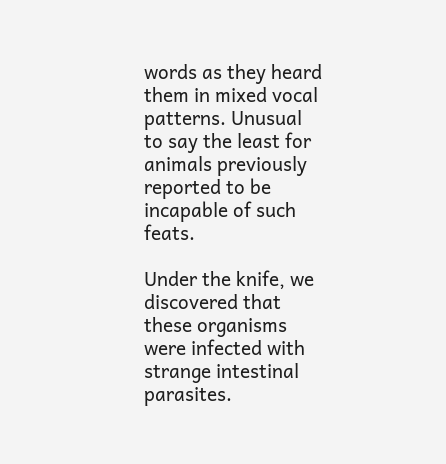words as they heard them in mixed vocal patterns. Unusual to say the least for animals previously reported to be incapable of such feats.

Under the knife, we discovered that these organisms were infected with strange intestinal parasites.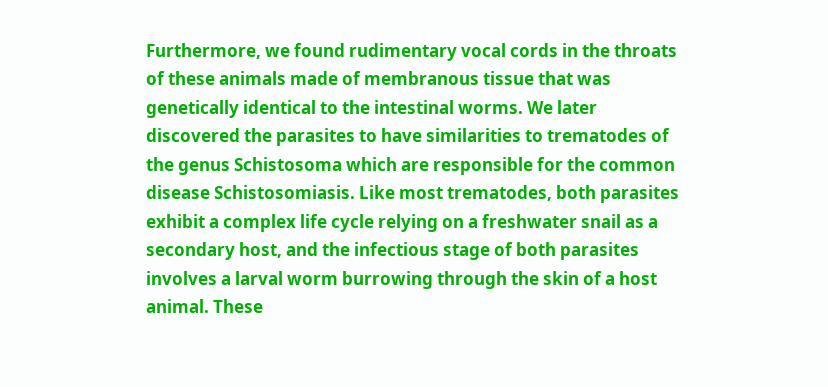Furthermore, we found rudimentary vocal cords in the throats of these animals made of membranous tissue that was genetically identical to the intestinal worms. We later discovered the parasites to have similarities to trematodes of the genus Schistosoma which are responsible for the common disease Schistosomiasis. Like most trematodes, both parasites exhibit a complex life cycle relying on a freshwater snail as a secondary host, and the infectious stage of both parasites involves a larval worm burrowing through the skin of a host animal. These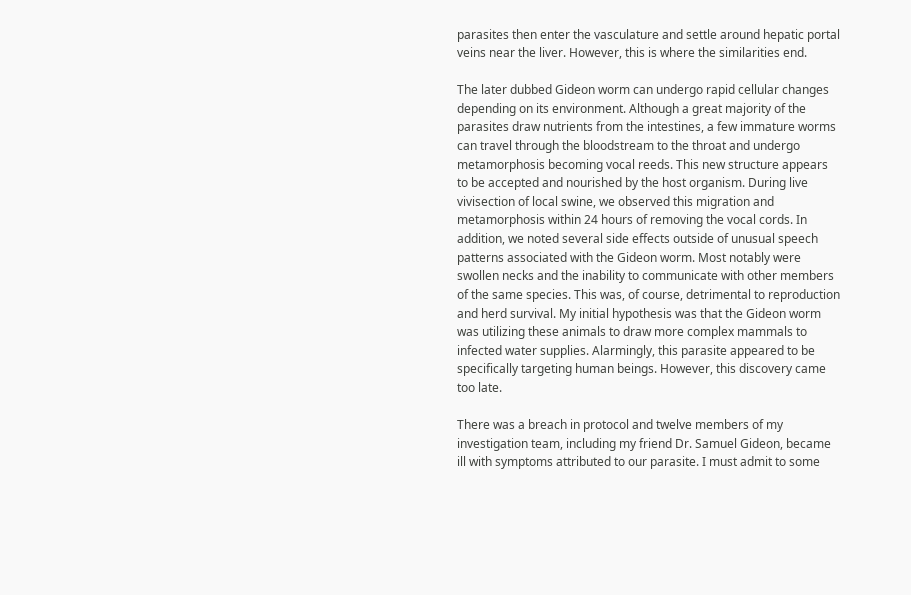parasites then enter the vasculature and settle around hepatic portal veins near the liver. However, this is where the similarities end.

The later dubbed Gideon worm can undergo rapid cellular changes depending on its environment. Although a great majority of the parasites draw nutrients from the intestines, a few immature worms can travel through the bloodstream to the throat and undergo metamorphosis becoming vocal reeds. This new structure appears to be accepted and nourished by the host organism. During live vivisection of local swine, we observed this migration and metamorphosis within 24 hours of removing the vocal cords. In addition, we noted several side effects outside of unusual speech patterns associated with the Gideon worm. Most notably were swollen necks and the inability to communicate with other members of the same species. This was, of course, detrimental to reproduction and herd survival. My initial hypothesis was that the Gideon worm was utilizing these animals to draw more complex mammals to infected water supplies. Alarmingly, this parasite appeared to be specifically targeting human beings. However, this discovery came too late.

There was a breach in protocol and twelve members of my investigation team, including my friend Dr. Samuel Gideon, became ill with symptoms attributed to our parasite. I must admit to some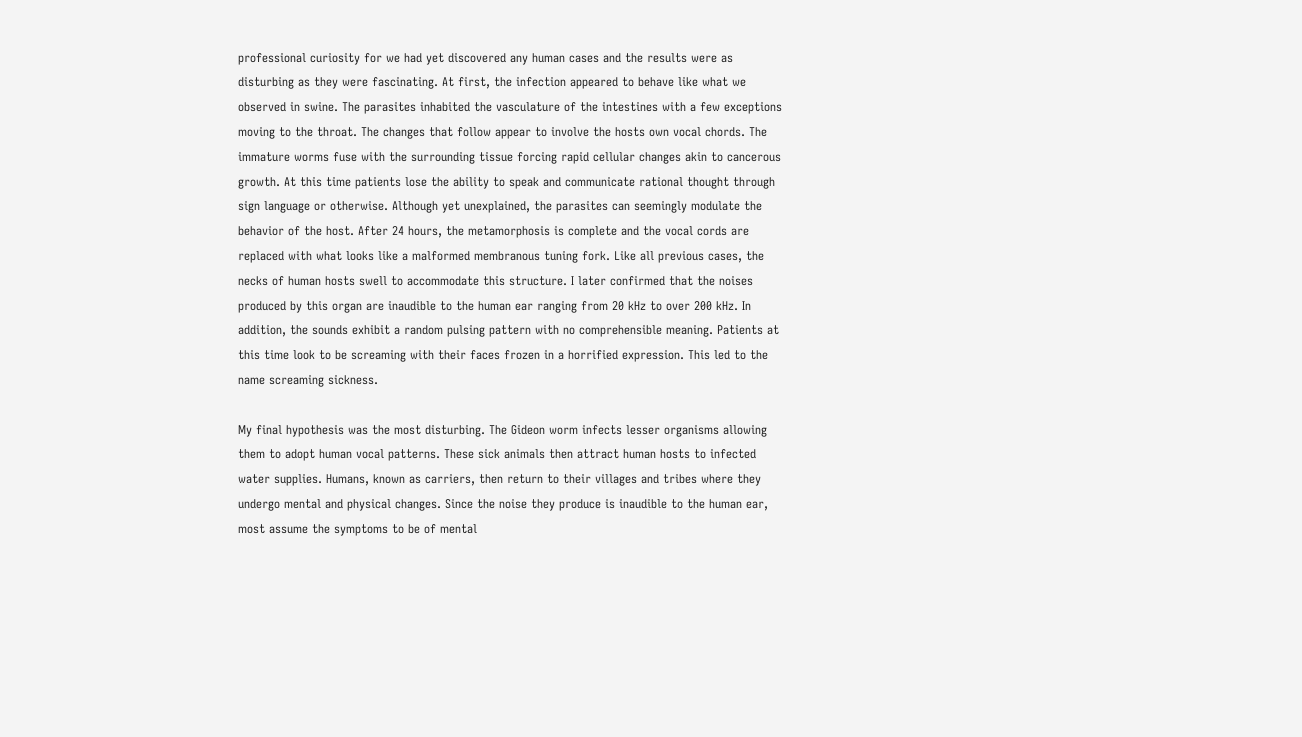professional curiosity for we had yet discovered any human cases and the results were as disturbing as they were fascinating. At first, the infection appeared to behave like what we observed in swine. The parasites inhabited the vasculature of the intestines with a few exceptions moving to the throat. The changes that follow appear to involve the hosts own vocal chords. The immature worms fuse with the surrounding tissue forcing rapid cellular changes akin to cancerous growth. At this time patients lose the ability to speak and communicate rational thought through sign language or otherwise. Although yet unexplained, the parasites can seemingly modulate the behavior of the host. After 24 hours, the metamorphosis is complete and the vocal cords are replaced with what looks like a malformed membranous tuning fork. Like all previous cases, the necks of human hosts swell to accommodate this structure. I later confirmed that the noises produced by this organ are inaudible to the human ear ranging from 20 kHz to over 200 kHz. In addition, the sounds exhibit a random pulsing pattern with no comprehensible meaning. Patients at this time look to be screaming with their faces frozen in a horrified expression. This led to the name screaming sickness.

My final hypothesis was the most disturbing. The Gideon worm infects lesser organisms allowing them to adopt human vocal patterns. These sick animals then attract human hosts to infected water supplies. Humans, known as carriers, then return to their villages and tribes where they undergo mental and physical changes. Since the noise they produce is inaudible to the human ear, most assume the symptoms to be of mental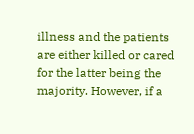illness and the patients are either killed or cared for the latter being the majority. However, if a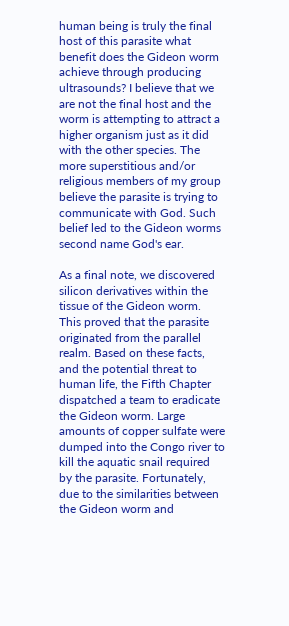human being is truly the final host of this parasite what benefit does the Gideon worm achieve through producing ultrasounds? I believe that we are not the final host and the worm is attempting to attract a higher organism just as it did with the other species. The more superstitious and/or religious members of my group believe the parasite is trying to communicate with God. Such belief led to the Gideon worms second name God's ear.

As a final note, we discovered silicon derivatives within the tissue of the Gideon worm. This proved that the parasite originated from the parallel realm. Based on these facts, and the potential threat to human life, the Fifth Chapter dispatched a team to eradicate the Gideon worm. Large amounts of copper sulfate were dumped into the Congo river to kill the aquatic snail required by the parasite. Fortunately, due to the similarities between the Gideon worm and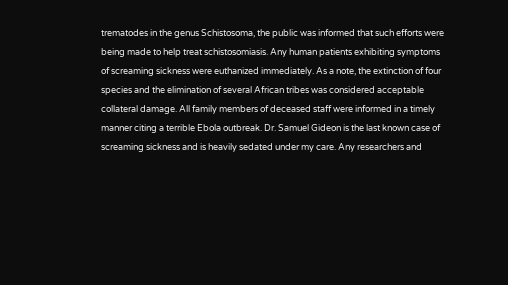trematodes in the genus Schistosoma, the public was informed that such efforts were being made to help treat schistosomiasis. Any human patients exhibiting symptoms of screaming sickness were euthanized immediately. As a note, the extinction of four species and the elimination of several African tribes was considered acceptable collateral damage. All family members of deceased staff were informed in a timely manner citing a terrible Ebola outbreak. Dr. Samuel Gideon is the last known case of screaming sickness and is heavily sedated under my care. Any researchers and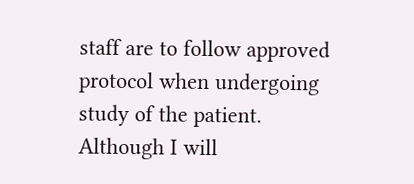staff are to follow approved protocol when undergoing study of the patient. Although I will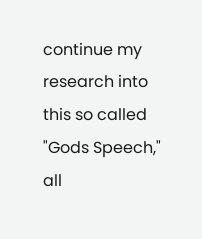continue my research into this so called "Gods Speech," all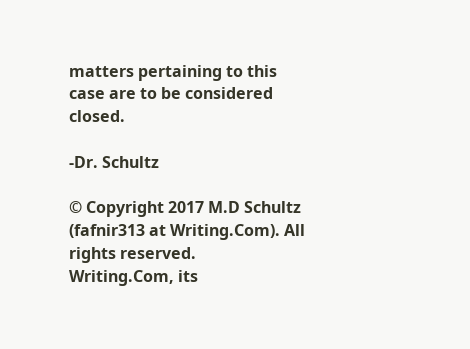matters pertaining to this case are to be considered closed.

-Dr. Schultz

© Copyright 2017 M.D Schultz (fafnir313 at Writing.Com). All rights reserved.
Writing.Com, its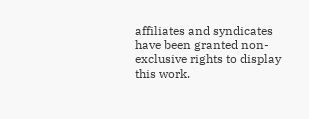affiliates and syndicates have been granted non-exclusive rights to display this work.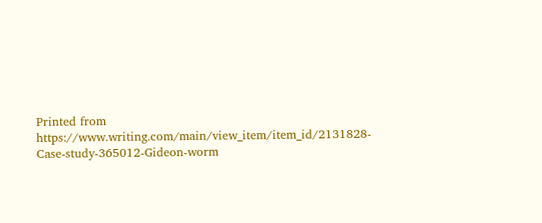Printed from https://www.writing.com/main/view_item/item_id/2131828-Case-study-365012-Gideon-worm